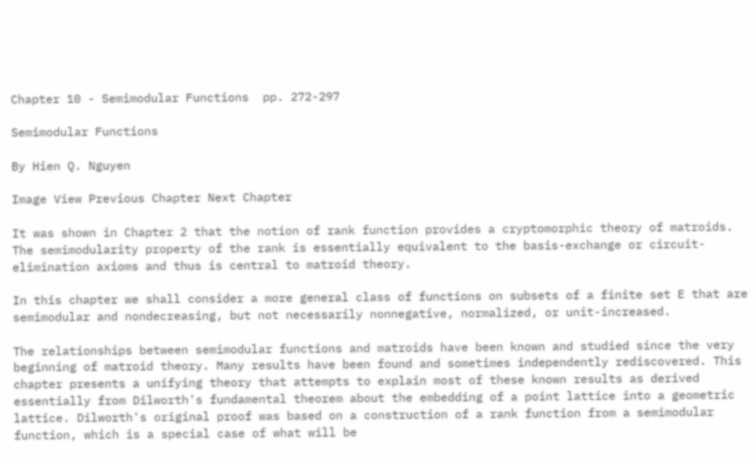Chapter 10 - Semimodular Functions  pp. 272-297

Semimodular Functions

By Hien Q. Nguyen

Image View Previous Chapter Next Chapter

It was shown in Chapter 2 that the notion of rank function provides a cryptomorphic theory of matroids. The semimodularity property of the rank is essentially equivalent to the basis-exchange or circuit-elimination axioms and thus is central to matroid theory.

In this chapter we shall consider a more general class of functions on subsets of a finite set E that are semimodular and nondecreasing, but not necessarily nonnegative, normalized, or unit-increased.

The relationships between semimodular functions and matroids have been known and studied since the very beginning of matroid theory. Many results have been found and sometimes independently rediscovered. This chapter presents a unifying theory that attempts to explain most of these known results as derived essentially from Dilworth's fundamental theorem about the embedding of a point lattice into a geometric lattice. Dilworth's original proof was based on a construction of a rank function from a semimodular function, which is a special case of what will be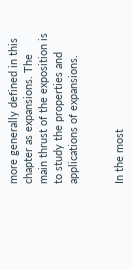more generally defined in this chapter as expansions. The main thrust of the exposition is to study the properties and applications of expansions.


In the most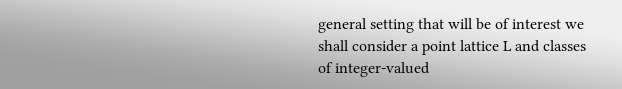general setting that will be of interest we shall consider a point lattice L and classes of integer-valued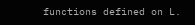functions defined on L.